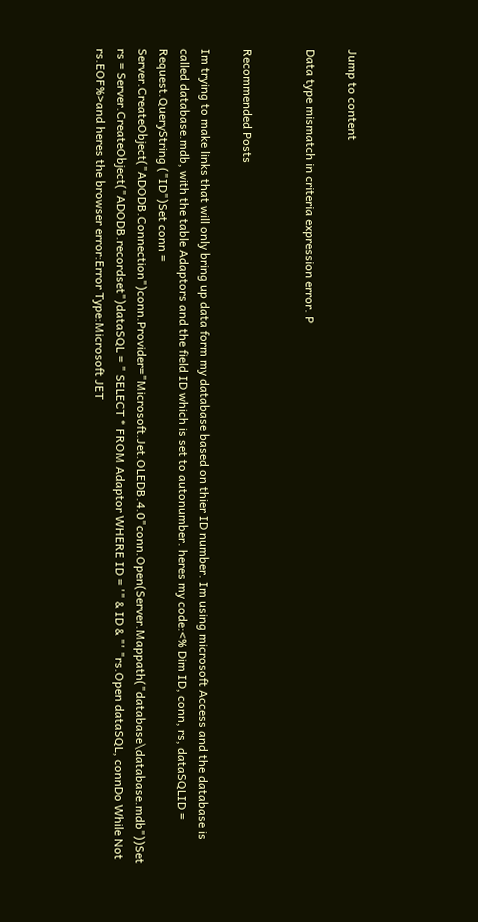Jump to content

Data type mismatch in criteria expression error. P


Recommended Posts

Im trying to make links that will only bring up data form my database based on thier ID number. Im using microsoft Access and the database is called database.mdb, with the table Adaptors and the field ID which is set to autonumber. heres my code:<% Dim ID, conn, rs, dataSQLID = Request.QueryString ("ID")Set conn = Server.CreateObject("ADODB.Connection")conn.Provider="Microsoft.Jet.OLEDB.4.0"conn.Open(Server.Mappath("database\database.mdb"))Set rs = Server.CreateObject("ADODB.recordset")dataSQL = " SELECT * FROM Adaptor WHERE ID = '" & ID & "' "rs.Open dataSQL, connDo While Not rs.EOF%>and heres the browser error:Error Type:Microsoft JET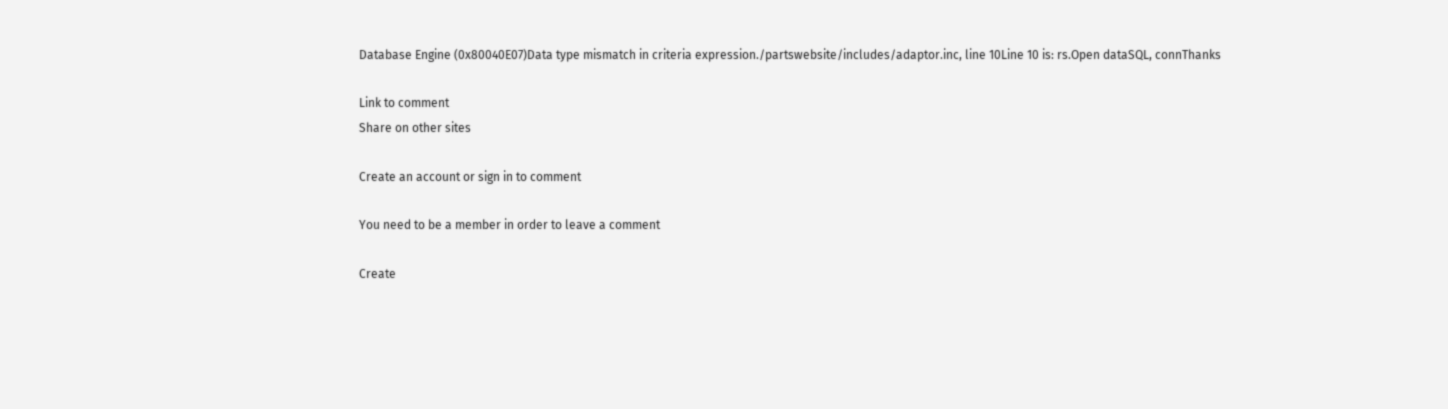Database Engine (0x80040E07)Data type mismatch in criteria expression./partswebsite/includes/adaptor.inc, line 10Line 10 is: rs.Open dataSQL, connThanks

Link to comment
Share on other sites

Create an account or sign in to comment

You need to be a member in order to leave a comment

Create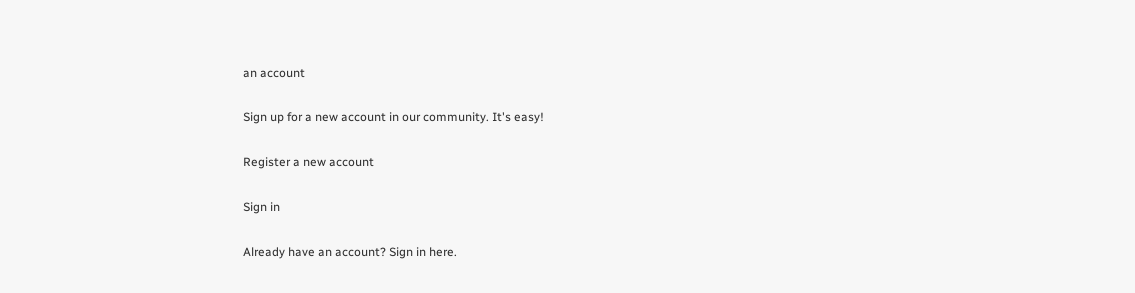an account

Sign up for a new account in our community. It's easy!

Register a new account

Sign in

Already have an account? Sign in here.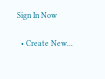Sign In Now

  • Create New...